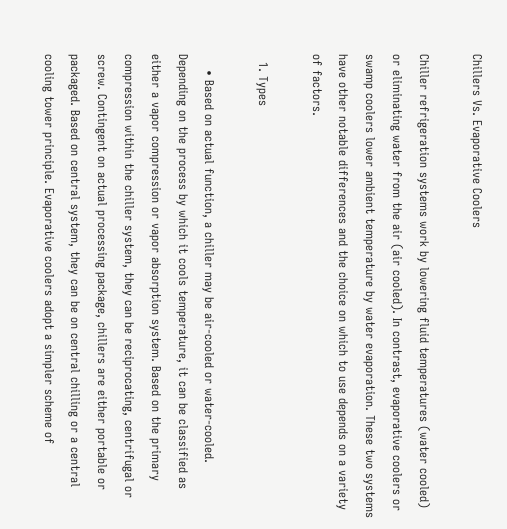Chillers Vs. Evaporative Coolers

Chiller refrigeration systems work by lowering fluid temperatures (water cooled) or eliminating water from the air (air cooled). In contrast, evaporative coolers or swamp coolers lower ambient temperature by water evaporation. These two systems have other notable differences and the choice on which to use depends on a variety of factors.

  1. Types

    • Based on actual function, a chiller may be air-cooled or water-cooled. Depending on the process by which it cools temperature, it can be classified as either a vapor compression or vapor absorption system. Based on the primary compression within the chiller system, they can be reciprocating, centrifugal or screw. Contingent on actual processing package, chillers are either portable or packaged. Based on central system, they can be on central chilling or a central cooling tower principle. Evaporative coolers adopt a simpler scheme of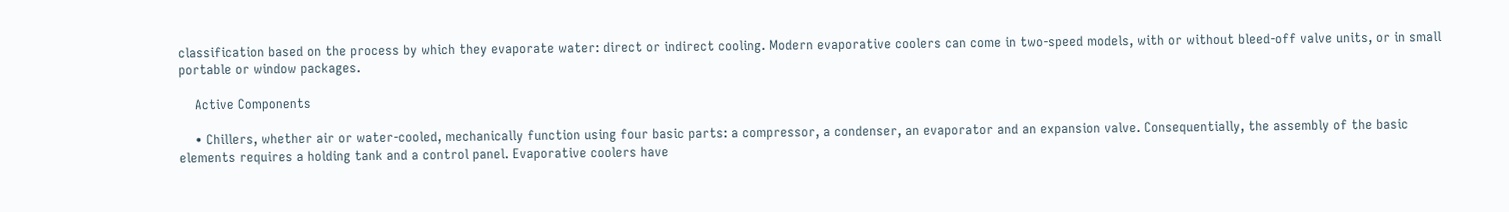classification based on the process by which they evaporate water: direct or indirect cooling. Modern evaporative coolers can come in two-speed models, with or without bleed-off valve units, or in small portable or window packages.

    Active Components

    • Chillers, whether air or water-cooled, mechanically function using four basic parts: a compressor, a condenser, an evaporator and an expansion valve. Consequentially, the assembly of the basic elements requires a holding tank and a control panel. Evaporative coolers have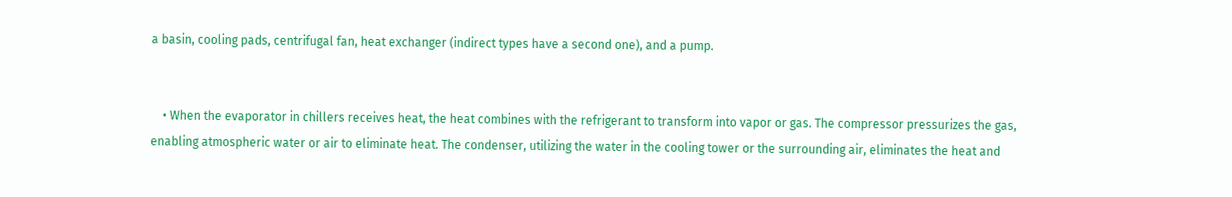a basin, cooling pads, centrifugal fan, heat exchanger (indirect types have a second one), and a pump.


    • When the evaporator in chillers receives heat, the heat combines with the refrigerant to transform into vapor or gas. The compressor pressurizes the gas, enabling atmospheric water or air to eliminate heat. The condenser, utilizing the water in the cooling tower or the surrounding air, eliminates the heat and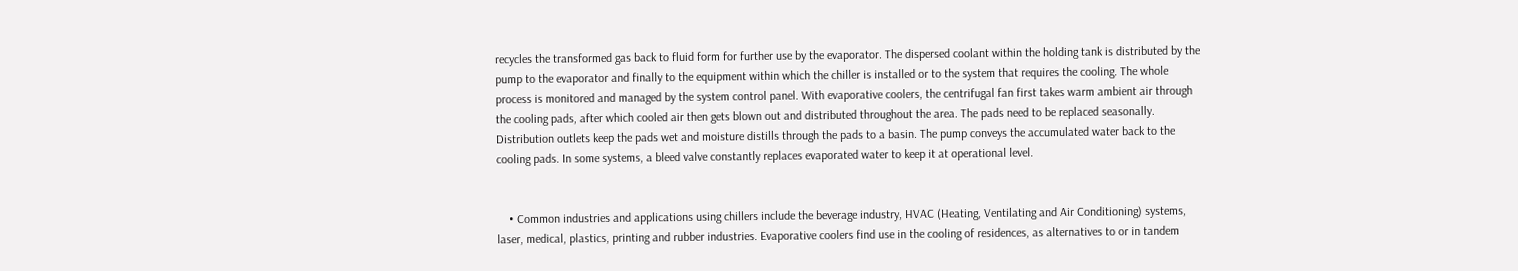recycles the transformed gas back to fluid form for further use by the evaporator. The dispersed coolant within the holding tank is distributed by the pump to the evaporator and finally to the equipment within which the chiller is installed or to the system that requires the cooling. The whole process is monitored and managed by the system control panel. With evaporative coolers, the centrifugal fan first takes warm ambient air through the cooling pads, after which cooled air then gets blown out and distributed throughout the area. The pads need to be replaced seasonally. Distribution outlets keep the pads wet and moisture distills through the pads to a basin. The pump conveys the accumulated water back to the cooling pads. In some systems, a bleed valve constantly replaces evaporated water to keep it at operational level.


    • Common industries and applications using chillers include the beverage industry, HVAC (Heating, Ventilating and Air Conditioning) systems, laser, medical, plastics, printing and rubber industries. Evaporative coolers find use in the cooling of residences, as alternatives to or in tandem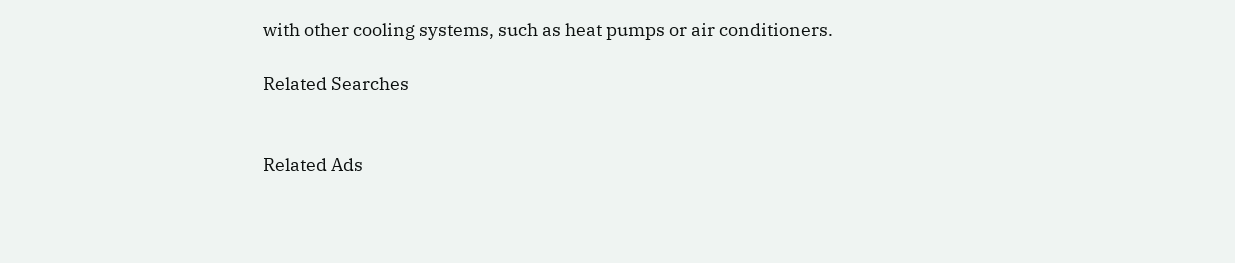with other cooling systems, such as heat pumps or air conditioners.

Related Searches


Related Ads